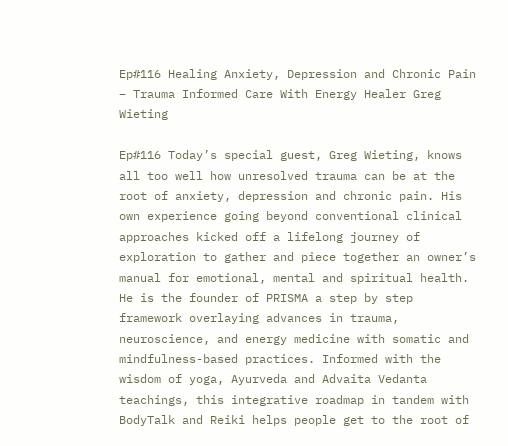Ep#116 Healing Anxiety, Depression and Chronic Pain – Trauma Informed Care With Energy Healer Greg Wieting

Ep#116 Today’s special guest, Greg Wieting, knows all too well how unresolved trauma can be at the root of anxiety, depression and chronic pain. His own experience going beyond conventional clinical approaches kicked off a lifelong journey of exploration to gather and piece together an owner’s manual for emotional, mental and spiritual health. He is the founder of PRISMA a step by step framework overlaying advances in trauma, neuroscience, and energy medicine with somatic and mindfulness-based practices. Informed with the wisdom of yoga, Ayurveda and Advaita Vedanta teachings, this integrative roadmap in tandem with BodyTalk and Reiki helps people get to the root of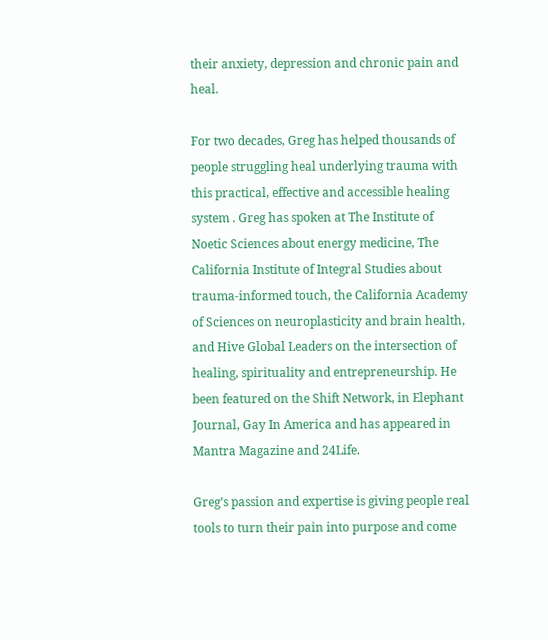their anxiety, depression and chronic pain and heal.

For two decades, Greg has helped thousands of people struggling heal underlying trauma with this practical, effective and accessible healing system . Greg has spoken at The Institute of Noetic Sciences about energy medicine, The California Institute of Integral Studies about trauma-informed touch, the California Academy of Sciences on neuroplasticity and brain health, and Hive Global Leaders on the intersection of healing, spirituality and entrepreneurship. He been featured on the Shift Network, in Elephant Journal, Gay In America and has appeared in Mantra Magazine and 24Life.

Greg’s passion and expertise is giving people real tools to turn their pain into purpose and come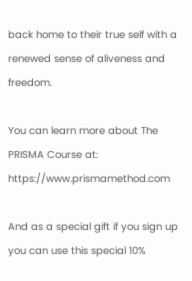back home to their true self with a renewed sense of aliveness and freedom.

You can learn more about The PRISMA Course at: https://www.prismamethod.com

And as a special gift if you sign up you can use this special 10%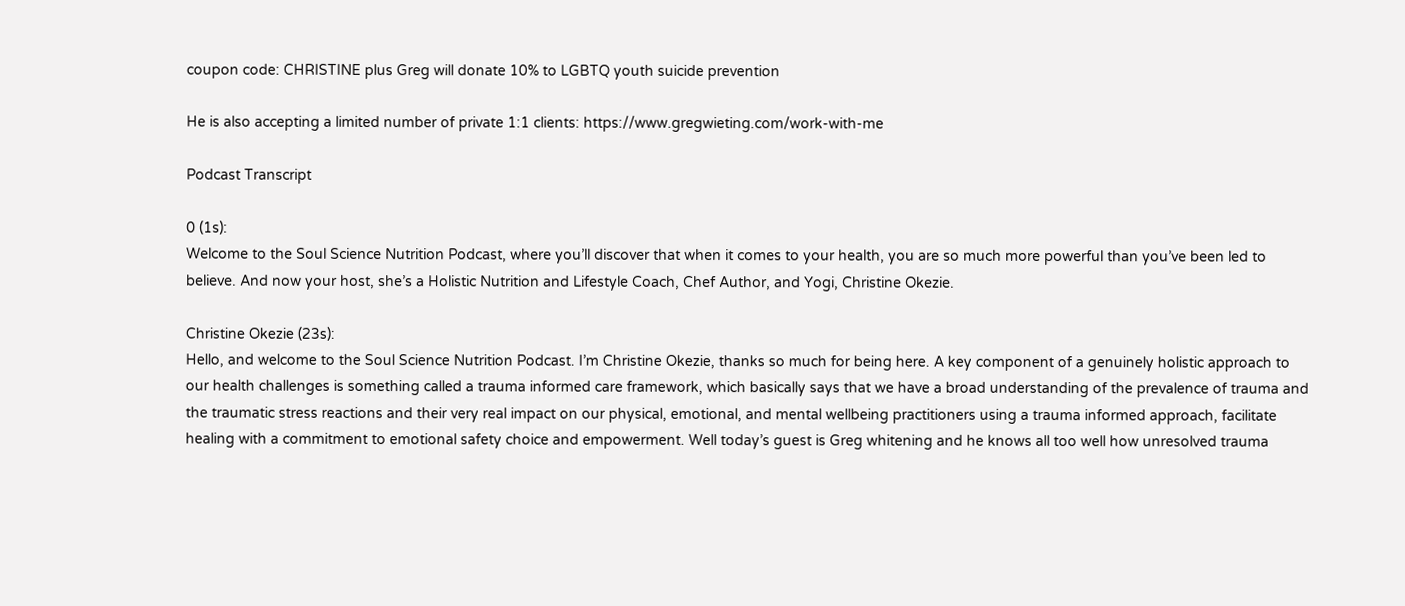coupon code: CHRISTINE plus Greg will donate 10% to LGBTQ youth suicide prevention

He is also accepting a limited number of private 1:1 clients: https://www.gregwieting.com/work-with-me

Podcast Transcript

0 (1s):
Welcome to the Soul Science Nutrition Podcast, where you’ll discover that when it comes to your health, you are so much more powerful than you’ve been led to believe. And now your host, she’s a Holistic Nutrition and Lifestyle Coach, Chef Author, and Yogi, Christine Okezie.

Christine Okezie (23s):
Hello, and welcome to the Soul Science Nutrition Podcast. I’m Christine Okezie, thanks so much for being here. A key component of a genuinely holistic approach to our health challenges is something called a trauma informed care framework, which basically says that we have a broad understanding of the prevalence of trauma and the traumatic stress reactions and their very real impact on our physical, emotional, and mental wellbeing practitioners using a trauma informed approach, facilitate healing with a commitment to emotional safety choice and empowerment. Well today’s guest is Greg whitening and he knows all too well how unresolved trauma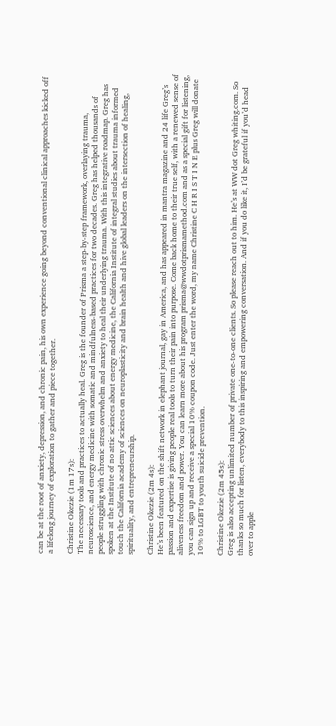can be at the root of anxiety, depression, and chronic pain, his own experience going beyond conventional clinical approaches kicked off a lifelong journey of exploration to gather and piece together.

Christine Okezie (1m 17s):
The necessary tools and practices to actually heal. Greg is the founder of Prisma a step-by-step framework, overlaying trauma, neuroscience, and energy medicine with somatic and mindfulness-based practices for two decades. Greg has helped thousands of people struggling with chronic stress overwhelm and anxiety to heal their underlying trauma. With this integrative roadmap. Greg has spoken at the Institute of no attic sciences about energy medicine, the California Institute of integral studies about trauma informed touch the California academy of sciences on neuroplasticity and brain health and hive global leaders on the intersection of healing, spirituality, and entrepreneurship.

Christine Okezie (2m 4s):
He’s been featured on the shift network in elephant journal, gay in America, and has appeared in mantra magazine and 24 life Greg’s passion and expertise is giving people real tools to turn their pain into purpose. Come back home to their true self, with a renewed sense of aliveness freedom and power. You can learn more about his program prisma@wwdotprismamethod.com and as a special gift for listening, you can sign up and receive a special 10% coupon code. Just enter the word, my name Christine C H R I S T I N E plus Greg will donate 10% to LGBT to youth suicide prevention.

Christine Okezie (2m 45s):
Greg is also accepting unlimited number of private one-to-one clients. So please reach out to him. He’s at WW dot Greg whiting.com. So thanks so much for listen, everybody to this inspiring and empowering conversation. And if you do like it, I’d be grateful if you’d head over to apple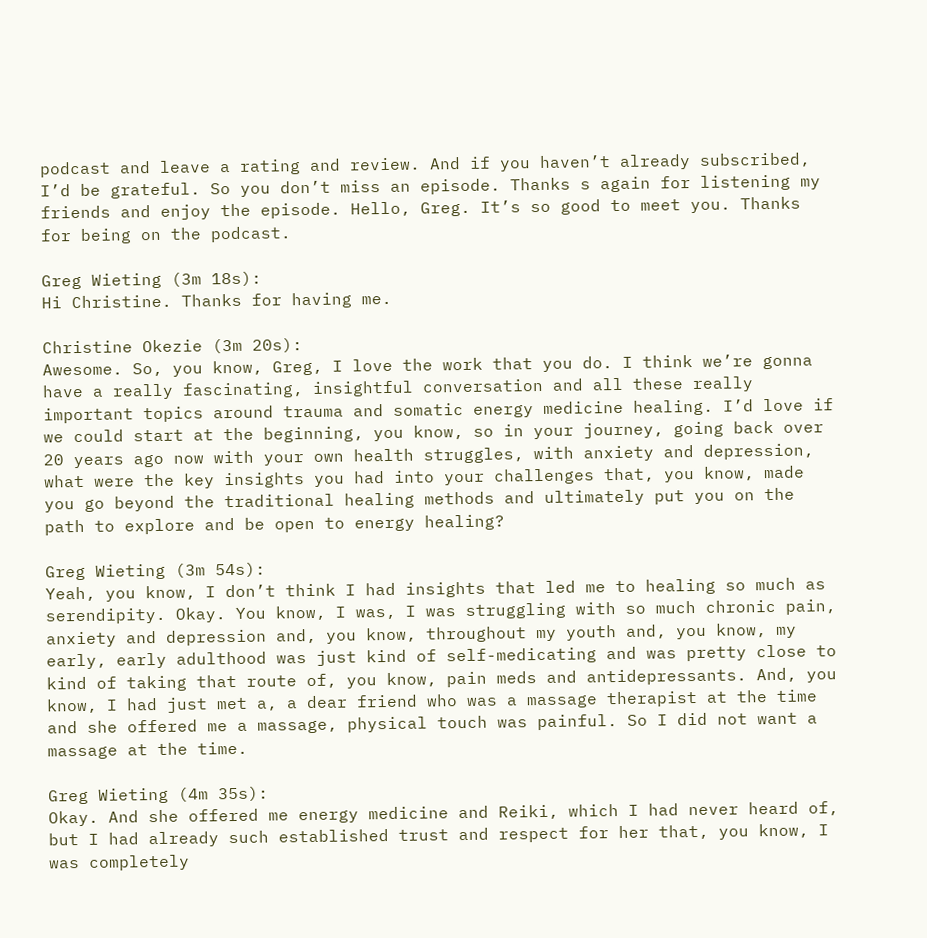podcast and leave a rating and review. And if you haven’t already subscribed, I’d be grateful. So you don’t miss an episode. Thanks s again for listening my friends and enjoy the episode. Hello, Greg. It’s so good to meet you. Thanks for being on the podcast.

Greg Wieting (3m 18s):
Hi Christine. Thanks for having me.

Christine Okezie (3m 20s):
Awesome. So, you know, Greg, I love the work that you do. I think we’re gonna have a really fascinating, insightful conversation and all these really important topics around trauma and somatic energy medicine healing. I’d love if we could start at the beginning, you know, so in your journey, going back over 20 years ago now with your own health struggles, with anxiety and depression, what were the key insights you had into your challenges that, you know, made you go beyond the traditional healing methods and ultimately put you on the path to explore and be open to energy healing?

Greg Wieting (3m 54s):
Yeah, you know, I don’t think I had insights that led me to healing so much as serendipity. Okay. You know, I was, I was struggling with so much chronic pain, anxiety and depression and, you know, throughout my youth and, you know, my early, early adulthood was just kind of self-medicating and was pretty close to kind of taking that route of, you know, pain meds and antidepressants. And, you know, I had just met a, a dear friend who was a massage therapist at the time and she offered me a massage, physical touch was painful. So I did not want a massage at the time.

Greg Wieting (4m 35s):
Okay. And she offered me energy medicine and Reiki, which I had never heard of, but I had already such established trust and respect for her that, you know, I was completely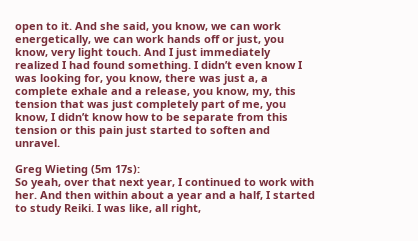open to it. And she said, you know, we can work energetically, we can work hands off or just, you know, very light touch. And I just immediately realized I had found something. I didn’t even know I was looking for, you know, there was just a, a complete exhale and a release, you know, my, this tension that was just completely part of me, you know, I didn’t know how to be separate from this tension or this pain just started to soften and unravel.

Greg Wieting (5m 17s):
So yeah, over that next year, I continued to work with her. And then within about a year and a half, I started to study Reiki. I was like, all right,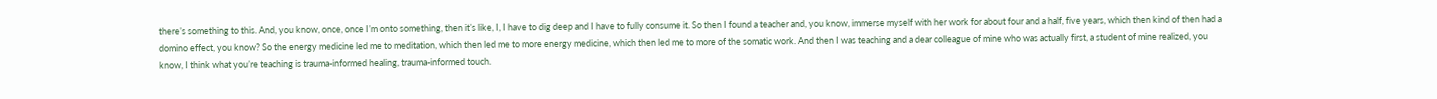there’s something to this. And, you know, once, once I’m onto something, then it’s like, I, I have to dig deep and I have to fully consume it. So then I found a teacher and, you know, immerse myself with her work for about four and a half, five years, which then kind of then had a domino effect, you know? So the energy medicine led me to meditation, which then led me to more energy medicine, which then led me to more of the somatic work. And then I was teaching and a dear colleague of mine who was actually first, a student of mine realized, you know, I think what you’re teaching is trauma-informed healing, trauma-informed touch.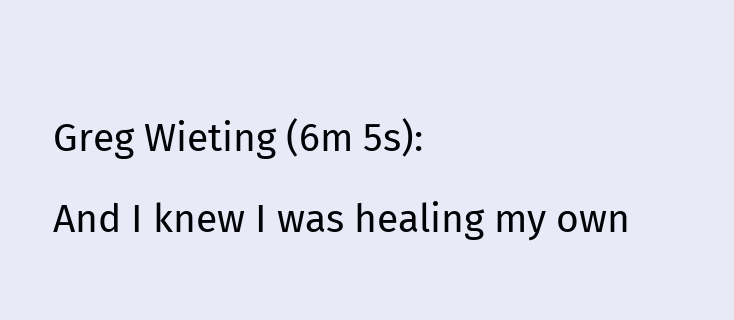Greg Wieting (6m 5s):
And I knew I was healing my own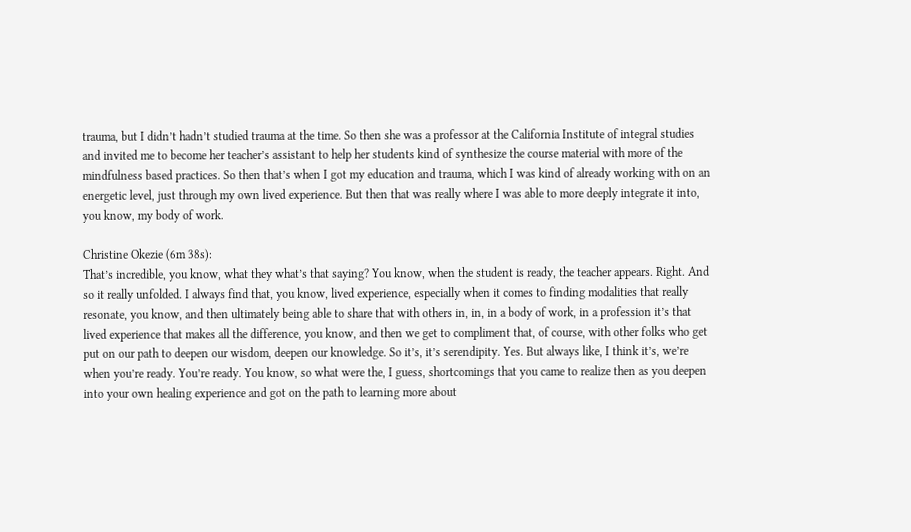trauma, but I didn’t hadn’t studied trauma at the time. So then she was a professor at the California Institute of integral studies and invited me to become her teacher’s assistant to help her students kind of synthesize the course material with more of the mindfulness based practices. So then that’s when I got my education and trauma, which I was kind of already working with on an energetic level, just through my own lived experience. But then that was really where I was able to more deeply integrate it into, you know, my body of work.

Christine Okezie (6m 38s):
That’s incredible, you know, what they what’s that saying? You know, when the student is ready, the teacher appears. Right. And so it really unfolded. I always find that, you know, lived experience, especially when it comes to finding modalities that really resonate, you know, and then ultimately being able to share that with others in, in, in a body of work, in a profession it’s that lived experience that makes all the difference, you know, and then we get to compliment that, of course, with other folks who get put on our path to deepen our wisdom, deepen our knowledge. So it’s, it’s serendipity. Yes. But always like, I think it’s, we’re when you’re ready. You’re ready. You know, so what were the, I guess, shortcomings that you came to realize then as you deepen into your own healing experience and got on the path to learning more about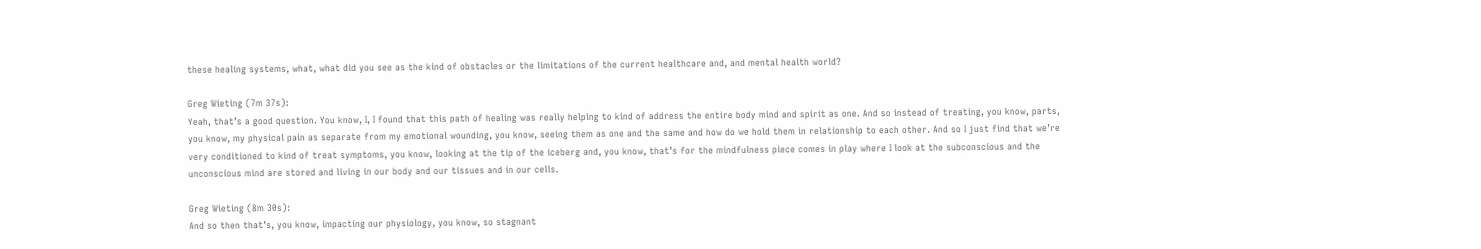these healing systems, what, what did you see as the kind of obstacles or the limitations of the current healthcare and, and mental health world?

Greg Wieting (7m 37s):
Yeah, that’s a good question. You know, I, I found that this path of healing was really helping to kind of address the entire body mind and spirit as one. And so instead of treating, you know, parts, you know, my physical pain as separate from my emotional wounding, you know, seeing them as one and the same and how do we hold them in relationship to each other. And so I just find that we’re very conditioned to kind of treat symptoms, you know, looking at the tip of the iceberg and, you know, that’s for the mindfulness piece comes in play where I look at the subconscious and the unconscious mind are stored and living in our body and our tissues and in our cells.

Greg Wieting (8m 30s):
And so then that’s, you know, impacting our physiology, you know, so stagnant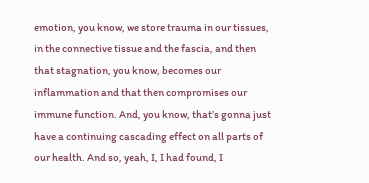emotion, you know, we store trauma in our tissues, in the connective tissue and the fascia, and then that stagnation, you know, becomes our inflammation and that then compromises our immune function. And, you know, that’s gonna just have a continuing cascading effect on all parts of our health. And so, yeah, I, I had found, I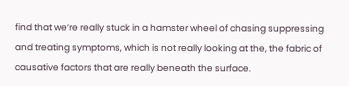find that we’re really stuck in a hamster wheel of chasing suppressing and treating symptoms, which is not really looking at the, the fabric of causative factors that are really beneath the surface.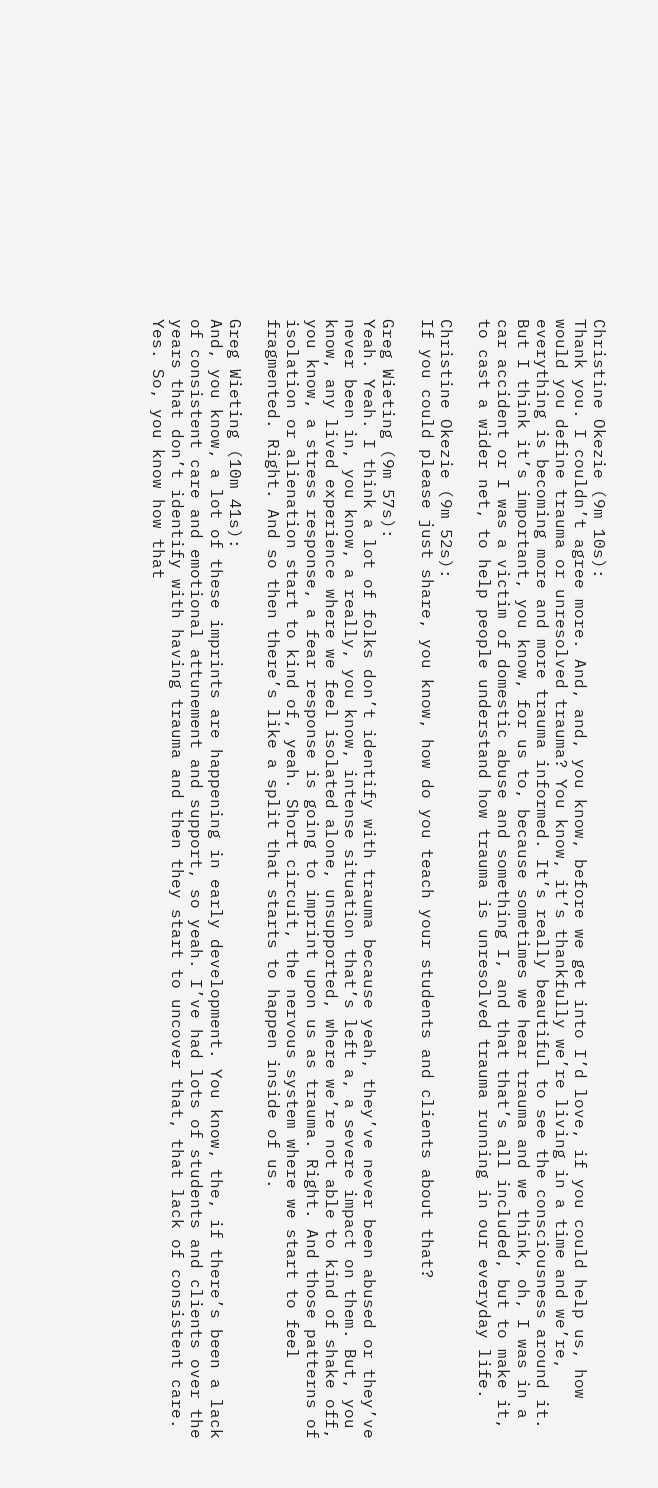Christine Okezie (9m 10s):
Thank you. I couldn’t agree more. And, and, you know, before we get into I’d love, if you could help us, how would you define trauma or unresolved trauma? You know, it’s thankfully we’re living in a time and we’re, everything is becoming more and more trauma informed. It’s really beautiful to see the consciousness around it. But I think it’s important, you know, for us to, because sometimes we hear trauma and we think, oh, I was in a car accident or I was a victim of domestic abuse and something I, and that that’s all included, but to make it, to cast a wider net, to help people understand how trauma is unresolved trauma running in our everyday life.

Christine Okezie (9m 52s):
If you could please just share, you know, how do you teach your students and clients about that?

Greg Wieting (9m 57s):
Yeah. Yeah. I think a lot of folks don’t identify with trauma because yeah, they’ve never been abused or they’ve never been in, you know, a really, you know, intense situation that’s left a, a severe impact on them. But, you know, any lived experience where we feel isolated alone, unsupported, where we’re not able to kind of shake off, you know, a stress response, a fear response is going to imprint upon us as trauma. Right. And those patterns of isolation or alienation start to kind of, yeah. Short circuit, the nervous system where we start to feel fragmented. Right. And so then there’s like a split that starts to happen inside of us.

Greg Wieting (10m 41s):
And, you know, a lot of these imprints are happening in early development. You know, the, if there’s been a lack of consistent care and emotional attunement and support, so yeah. I’ve had lots of students and clients over the years that don’t identify with having trauma and then they start to uncover that, that lack of consistent care. Yes. So, you know how that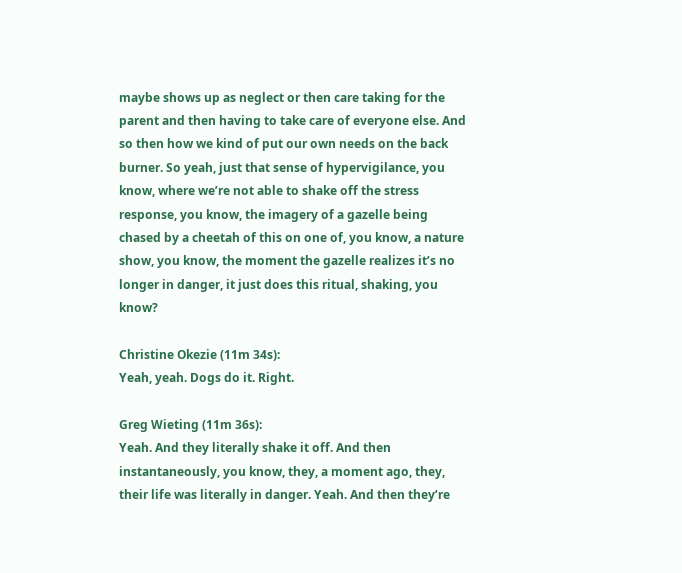maybe shows up as neglect or then care taking for the parent and then having to take care of everyone else. And so then how we kind of put our own needs on the back burner. So yeah, just that sense of hypervigilance, you know, where we’re not able to shake off the stress response, you know, the imagery of a gazelle being chased by a cheetah of this on one of, you know, a nature show, you know, the moment the gazelle realizes it’s no longer in danger, it just does this ritual, shaking, you know?

Christine Okezie (11m 34s):
Yeah, yeah. Dogs do it. Right.

Greg Wieting (11m 36s):
Yeah. And they literally shake it off. And then instantaneously, you know, they, a moment ago, they, their life was literally in danger. Yeah. And then they’re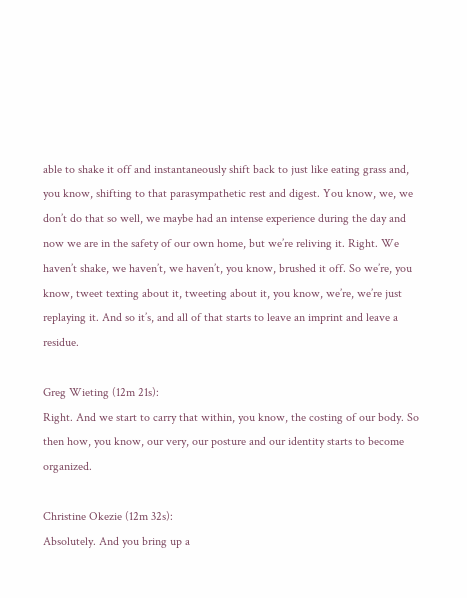able to shake it off and instantaneously shift back to just like eating grass and, you know, shifting to that parasympathetic rest and digest. You know, we, we don’t do that so well, we maybe had an intense experience during the day and now we are in the safety of our own home, but we’re reliving it. Right. We haven’t shake, we haven’t, we haven’t, you know, brushed it off. So we’re, you know, tweet texting about it, tweeting about it, you know, we’re, we’re just replaying it. And so it’s, and all of that starts to leave an imprint and leave a residue.

Greg Wieting (12m 21s):
Right. And we start to carry that within, you know, the costing of our body. So then how, you know, our very, our posture and our identity starts to become organized.

Christine Okezie (12m 32s):
Absolutely. And you bring up a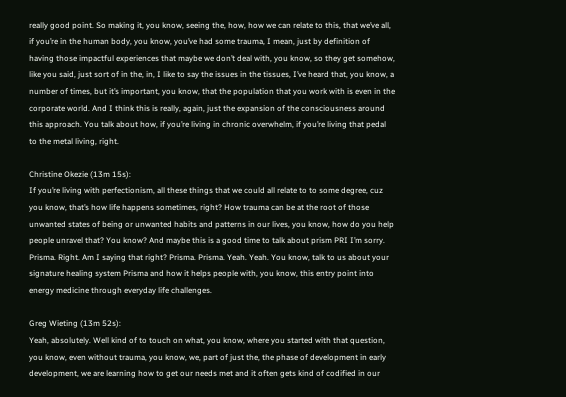really good point. So making it, you know, seeing the, how, how we can relate to this, that we’ve all, if you’re in the human body, you know, you’ve had some trauma, I mean, just by definition of having those impactful experiences that maybe we don’t deal with, you know, so they get somehow, like you said, just sort of in the, in, I like to say the issues in the tissues, I’ve heard that, you know, a number of times, but it’s important, you know, that the population that you work with is even in the corporate world. And I think this is really, again, just the expansion of the consciousness around this approach. You talk about how, if you’re living in chronic overwhelm, if you’re living that pedal to the metal living, right.

Christine Okezie (13m 15s):
If you’re living with perfectionism, all these things that we could all relate to to some degree, cuz you know, that’s how life happens sometimes, right? How trauma can be at the root of those unwanted states of being or unwanted habits and patterns in our lives, you know, how do you help people unravel that? You know? And maybe this is a good time to talk about prism PRI I’m sorry. Prisma. Right. Am I saying that right? Prisma. Prisma. Yeah. Yeah. You know, talk to us about your signature healing system Prisma and how it helps people with, you know, this entry point into energy medicine through everyday life challenges.

Greg Wieting (13m 52s):
Yeah, absolutely. Well kind of to touch on what, you know, where you started with that question, you know, even without trauma, you know, we, part of just the, the phase of development in early development, we are learning how to get our needs met and it often gets kind of codified in our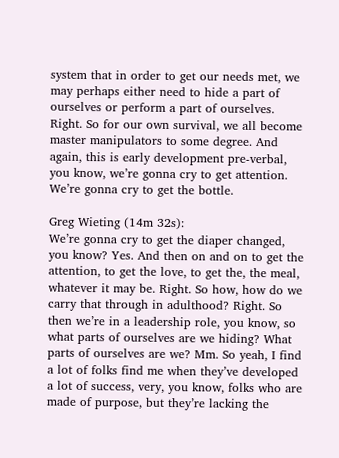system that in order to get our needs met, we may perhaps either need to hide a part of ourselves or perform a part of ourselves. Right. So for our own survival, we all become master manipulators to some degree. And again, this is early development pre-verbal, you know, we’re gonna cry to get attention. We’re gonna cry to get the bottle.

Greg Wieting (14m 32s):
We’re gonna cry to get the diaper changed, you know? Yes. And then on and on to get the attention, to get the love, to get the, the meal, whatever it may be. Right. So how, how do we carry that through in adulthood? Right. So then we’re in a leadership role, you know, so what parts of ourselves are we hiding? What parts of ourselves are we? Mm. So yeah, I find a lot of folks find me when they’ve developed a lot of success, very, you know, folks who are made of purpose, but they’re lacking the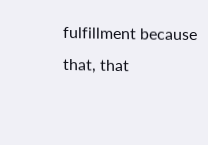fulfillment because that, that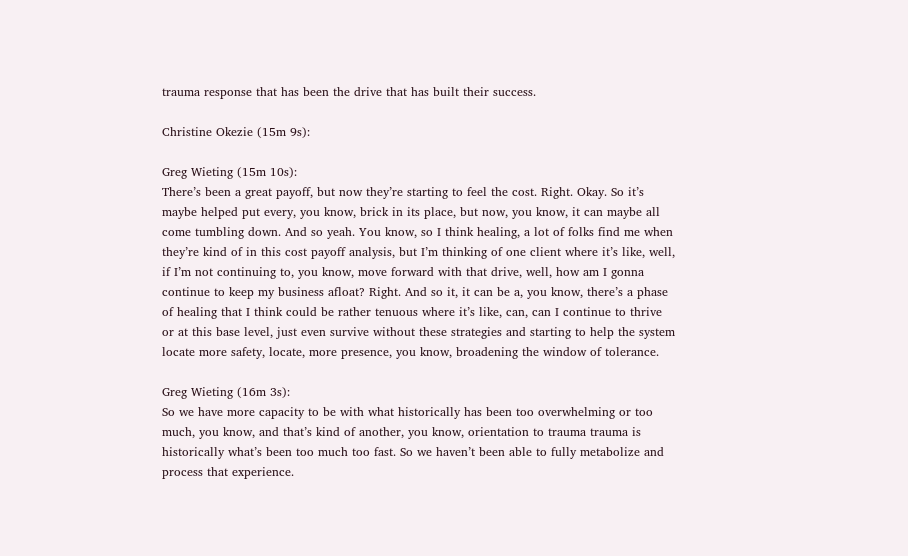trauma response that has been the drive that has built their success.

Christine Okezie (15m 9s):

Greg Wieting (15m 10s):
There’s been a great payoff, but now they’re starting to feel the cost. Right. Okay. So it’s maybe helped put every, you know, brick in its place, but now, you know, it can maybe all come tumbling down. And so yeah. You know, so I think healing, a lot of folks find me when they’re kind of in this cost payoff analysis, but I’m thinking of one client where it’s like, well, if I’m not continuing to, you know, move forward with that drive, well, how am I gonna continue to keep my business afloat? Right. And so it, it can be a, you know, there’s a phase of healing that I think could be rather tenuous where it’s like, can, can I continue to thrive or at this base level, just even survive without these strategies and starting to help the system locate more safety, locate, more presence, you know, broadening the window of tolerance.

Greg Wieting (16m 3s):
So we have more capacity to be with what historically has been too overwhelming or too much, you know, and that’s kind of another, you know, orientation to trauma trauma is historically what’s been too much too fast. So we haven’t been able to fully metabolize and process that experience.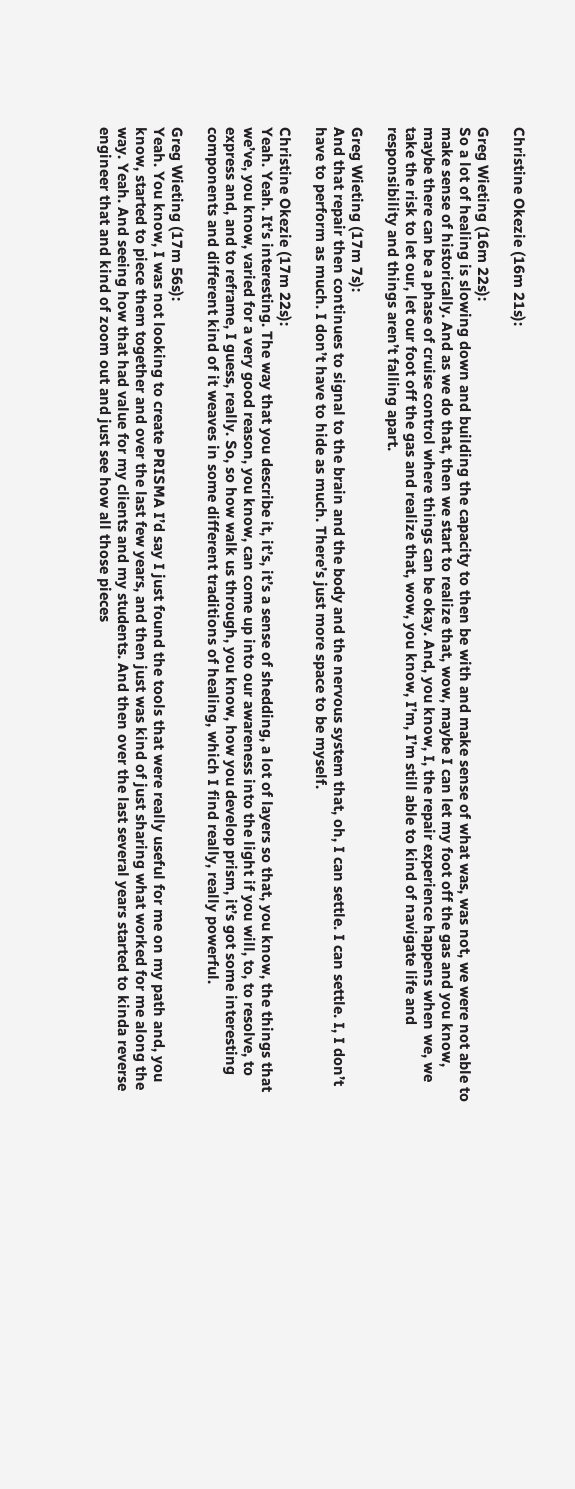Christine Okezie (16m 21s):

Greg Wieting (16m 22s):
So a lot of healing is slowing down and building the capacity to then be with and make sense of what was, was not, we were not able to make sense of historically. And as we do that, then we start to realize that, wow, maybe I can let my foot off the gas and you know, maybe there can be a phase of cruise control where things can be okay. And, you know, I, the repair experience happens when we, we take the risk to let our, let our foot off the gas and realize that, wow, you know, I’m, I’m still able to kind of navigate life and responsibility and things aren’t falling apart.

Greg Wieting (17m 7s):
And that repair then continues to signal to the brain and the body and the nervous system that, oh, I can settle. I can settle. I, I don’t have to perform as much. I don’t have to hide as much. There’s just more space to be myself.

Christine Okezie (17m 22s):
Yeah. Yeah. It’s interesting. The way that you describe it, it’s, it’s a sense of shedding, a lot of layers so that, you know, the things that we’ve, you know, varied for a very good reason, you know, can come up into our awareness into the light if you will, to, to resolve, to express and, and to reframe, I guess, really. So, so how walk us through, you know, how you develop prism, it’s got some interesting components and different kind of it weaves in some different traditions of healing, which I find really, really powerful.

Greg Wieting (17m 56s):
Yeah. You know, I was not looking to create PRISMA I’d say I just found the tools that were really useful for me on my path and, you know, started to piece them together and over the last few years, and then just was kind of just sharing what worked for me along the way. Yeah. And seeing how that had value for my clients and my students. And then over the last several years started to kinda reverse engineer that and kind of zoom out and just see how all those pieces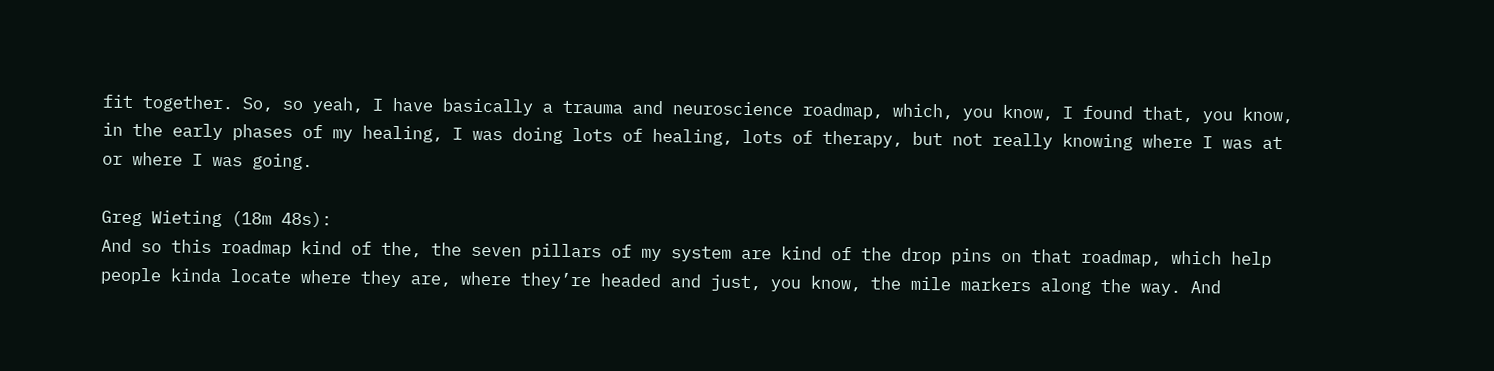fit together. So, so yeah, I have basically a trauma and neuroscience roadmap, which, you know, I found that, you know, in the early phases of my healing, I was doing lots of healing, lots of therapy, but not really knowing where I was at or where I was going.

Greg Wieting (18m 48s):
And so this roadmap kind of the, the seven pillars of my system are kind of the drop pins on that roadmap, which help people kinda locate where they are, where they’re headed and just, you know, the mile markers along the way. And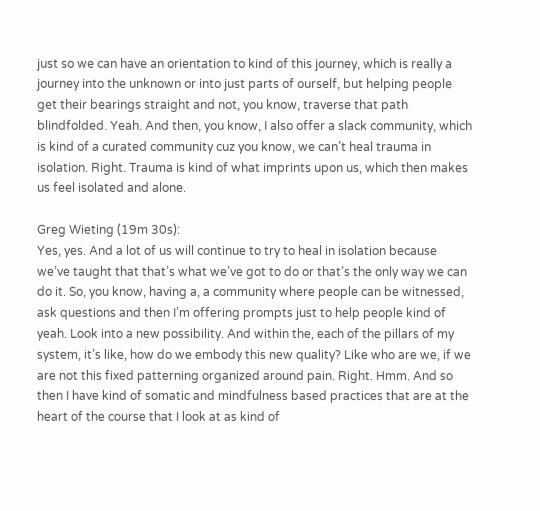just so we can have an orientation to kind of this journey, which is really a journey into the unknown or into just parts of ourself, but helping people get their bearings straight and not, you know, traverse that path blindfolded. Yeah. And then, you know, I also offer a slack community, which is kind of a curated community cuz you know, we can’t heal trauma in isolation. Right. Trauma is kind of what imprints upon us, which then makes us feel isolated and alone.

Greg Wieting (19m 30s):
Yes, yes. And a lot of us will continue to try to heal in isolation because we’ve taught that that’s what we’ve got to do or that’s the only way we can do it. So, you know, having a, a community where people can be witnessed, ask questions and then I’m offering prompts just to help people kind of yeah. Look into a new possibility. And within the, each of the pillars of my system, it’s like, how do we embody this new quality? Like who are we, if we are not this fixed patterning organized around pain. Right. Hmm. And so then I have kind of somatic and mindfulness based practices that are at the heart of the course that I look at as kind of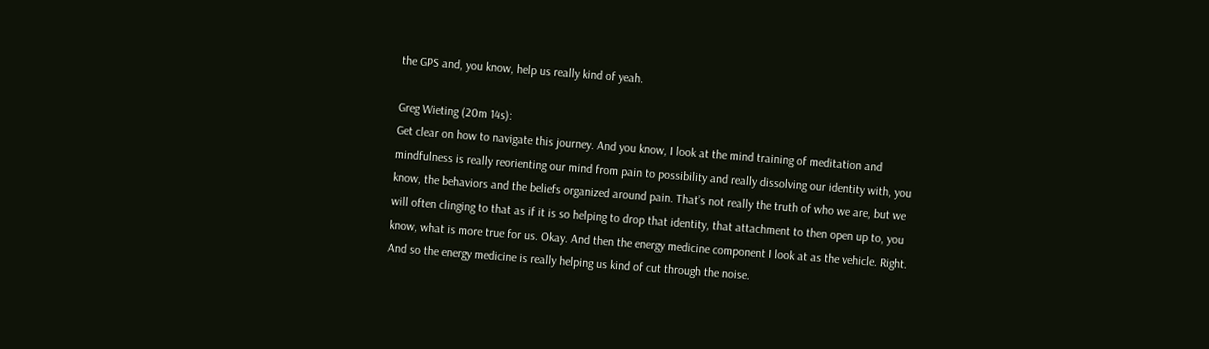the GPS and, you know, help us really kind of yeah.

Greg Wieting (20m 14s):
Get clear on how to navigate this journey. And you know, I look at the mind training of meditation and mindfulness is really reorienting our mind from pain to possibility and really dissolving our identity with, you know, the behaviors and the beliefs organized around pain. That’s not really the truth of who we are, but we will often clinging to that as if it is so helping to drop that identity, that attachment to then open up to, you know, what is more true for us. Okay. And then the energy medicine component I look at as the vehicle. Right. And so the energy medicine is really helping us kind of cut through the noise.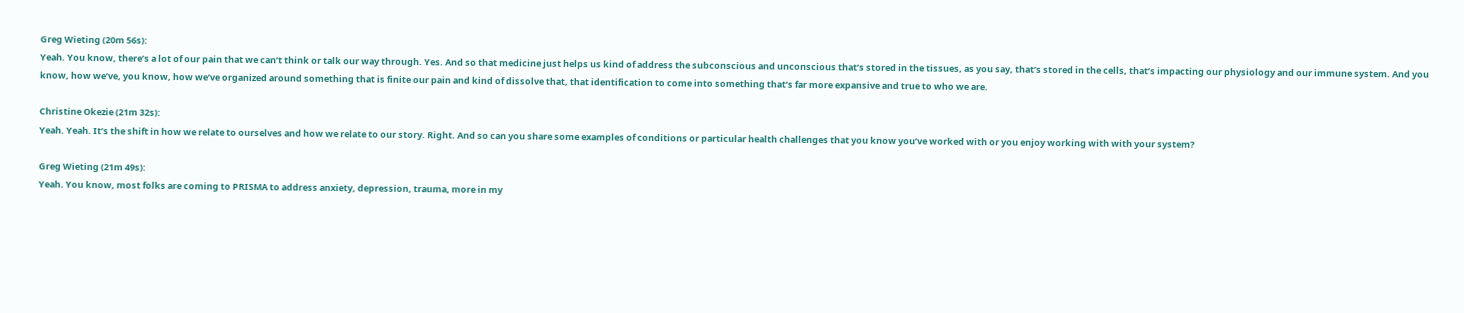Greg Wieting (20m 56s):
Yeah. You know, there’s a lot of our pain that we can’t think or talk our way through. Yes. And so that medicine just helps us kind of address the subconscious and unconscious that’s stored in the tissues, as you say, that’s stored in the cells, that’s impacting our physiology and our immune system. And you know, how we’ve, you know, how we’ve organized around something that is finite our pain and kind of dissolve that, that identification to come into something that’s far more expansive and true to who we are.

Christine Okezie (21m 32s):
Yeah. Yeah. It’s the shift in how we relate to ourselves and how we relate to our story. Right. And so can you share some examples of conditions or particular health challenges that you know you’ve worked with or you enjoy working with with your system?

Greg Wieting (21m 49s):
Yeah. You know, most folks are coming to PRISMA to address anxiety, depression, trauma, more in my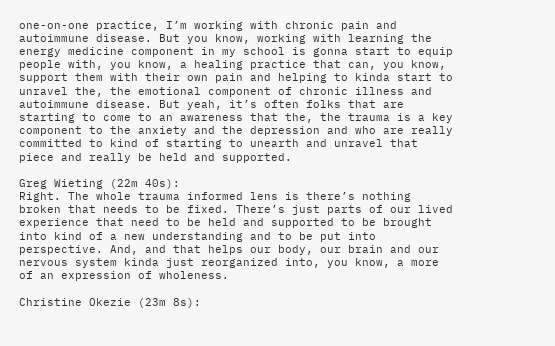one-on-one practice, I’m working with chronic pain and autoimmune disease. But you know, working with learning the energy medicine component in my school is gonna start to equip people with, you know, a healing practice that can, you know, support them with their own pain and helping to kinda start to unravel the, the emotional component of chronic illness and autoimmune disease. But yeah, it’s often folks that are starting to come to an awareness that the, the trauma is a key component to the anxiety and the depression and who are really committed to kind of starting to unearth and unravel that piece and really be held and supported.

Greg Wieting (22m 40s):
Right. The whole trauma informed lens is there’s nothing broken that needs to be fixed. There’s just parts of our lived experience that need to be held and supported to be brought into kind of a new understanding and to be put into perspective. And, and that helps our body, our brain and our nervous system kinda just reorganized into, you know, a more of an expression of wholeness.

Christine Okezie (23m 8s):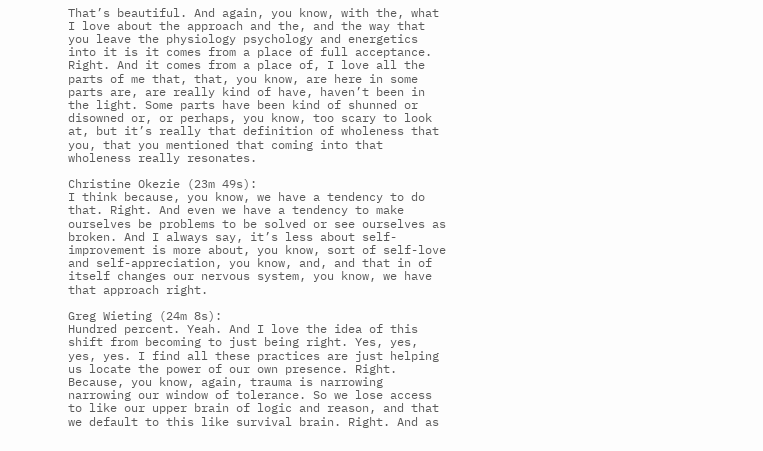That’s beautiful. And again, you know, with the, what I love about the approach and the, and the way that you leave the physiology psychology and energetics into it is it comes from a place of full acceptance. Right. And it comes from a place of, I love all the parts of me that, that, you know, are here in some parts are, are really kind of have, haven’t been in the light. Some parts have been kind of shunned or disowned or, or perhaps, you know, too scary to look at, but it’s really that definition of wholeness that you, that you mentioned that coming into that wholeness really resonates.

Christine Okezie (23m 49s):
I think because, you know, we have a tendency to do that. Right. And even we have a tendency to make ourselves be problems to be solved or see ourselves as broken. And I always say, it’s less about self-improvement is more about, you know, sort of self-love and self-appreciation, you know, and, and that in of itself changes our nervous system, you know, we have that approach right.

Greg Wieting (24m 8s):
Hundred percent. Yeah. And I love the idea of this shift from becoming to just being right. Yes, yes, yes, yes. I find all these practices are just helping us locate the power of our own presence. Right. Because, you know, again, trauma is narrowing narrowing our window of tolerance. So we lose access to like our upper brain of logic and reason, and that we default to this like survival brain. Right. And as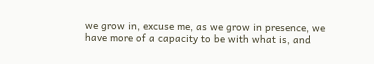we grow in, excuse me, as we grow in presence, we have more of a capacity to be with what is, and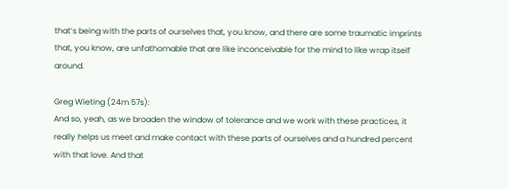that’s being with the parts of ourselves that, you know, and there are some traumatic imprints that, you know, are unfathomable that are like inconceivable for the mind to like wrap itself around.

Greg Wieting (24m 57s):
And so, yeah, as we broaden the window of tolerance and we work with these practices, it really helps us meet and make contact with these parts of ourselves and a hundred percent with that love. And that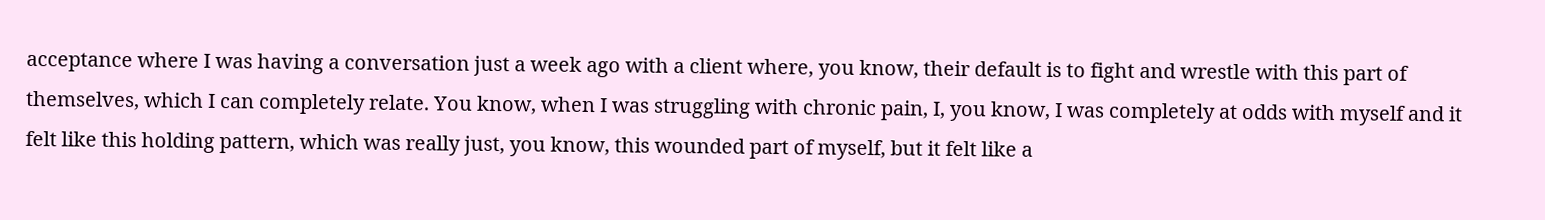acceptance where I was having a conversation just a week ago with a client where, you know, their default is to fight and wrestle with this part of themselves, which I can completely relate. You know, when I was struggling with chronic pain, I, you know, I was completely at odds with myself and it felt like this holding pattern, which was really just, you know, this wounded part of myself, but it felt like a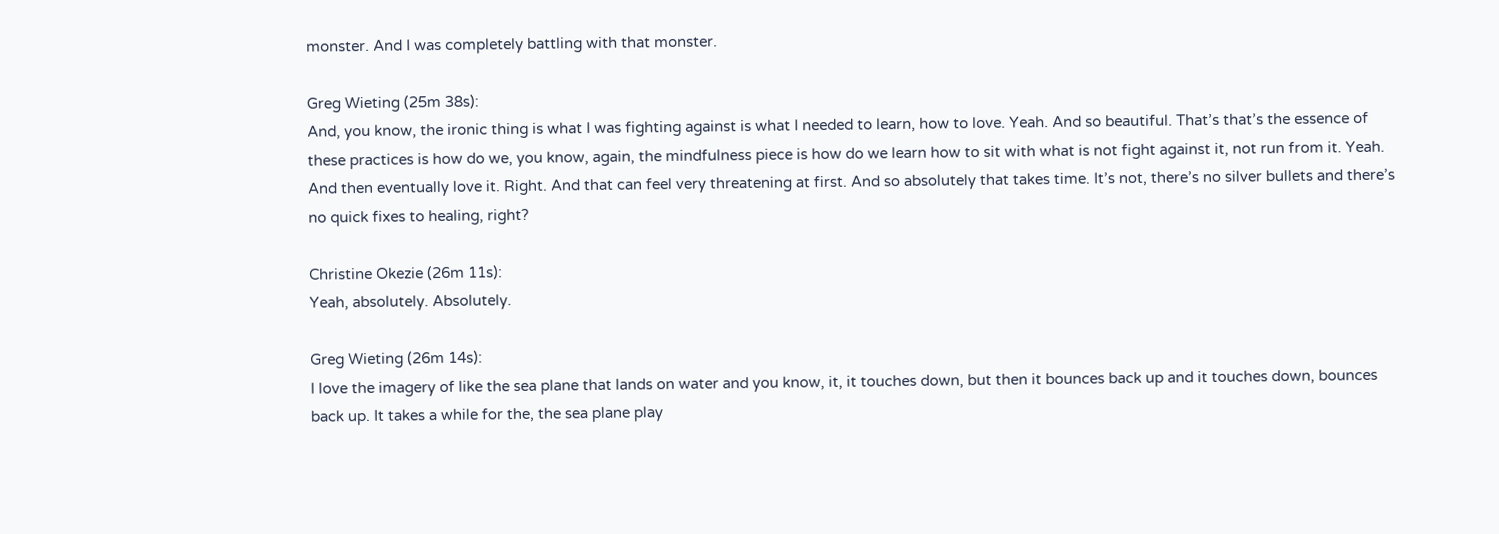monster. And I was completely battling with that monster.

Greg Wieting (25m 38s):
And, you know, the ironic thing is what I was fighting against is what I needed to learn, how to love. Yeah. And so beautiful. That’s that’s the essence of these practices is how do we, you know, again, the mindfulness piece is how do we learn how to sit with what is not fight against it, not run from it. Yeah. And then eventually love it. Right. And that can feel very threatening at first. And so absolutely that takes time. It’s not, there’s no silver bullets and there’s no quick fixes to healing, right?

Christine Okezie (26m 11s):
Yeah, absolutely. Absolutely.

Greg Wieting (26m 14s):
I love the imagery of like the sea plane that lands on water and you know, it, it touches down, but then it bounces back up and it touches down, bounces back up. It takes a while for the, the sea plane play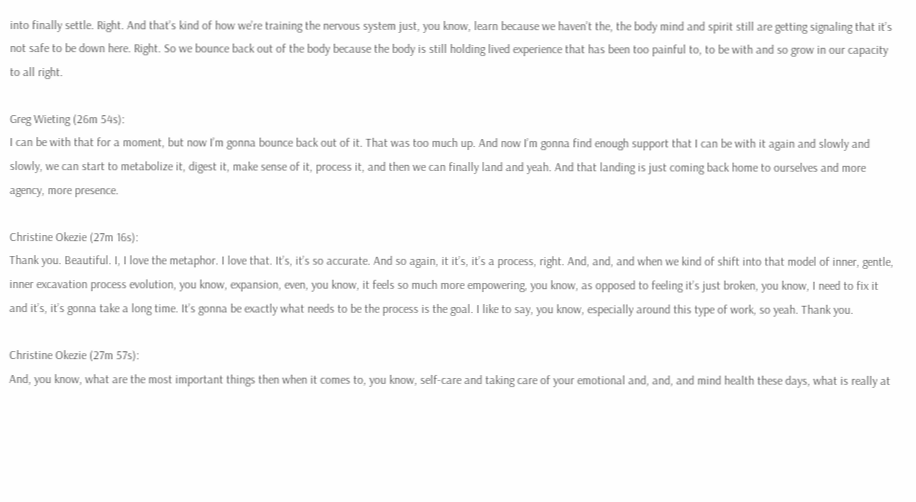into finally settle. Right. And that’s kind of how we’re training the nervous system just, you know, learn because we haven’t the, the body mind and spirit still are getting signaling that it’s not safe to be down here. Right. So we bounce back out of the body because the body is still holding lived experience that has been too painful to, to be with and so grow in our capacity to all right.

Greg Wieting (26m 54s):
I can be with that for a moment, but now I’m gonna bounce back out of it. That was too much up. And now I’m gonna find enough support that I can be with it again and slowly and slowly, we can start to metabolize it, digest it, make sense of it, process it, and then we can finally land and yeah. And that landing is just coming back home to ourselves and more agency, more presence.

Christine Okezie (27m 16s):
Thank you. Beautiful. I, I love the metaphor. I love that. It’s, it’s so accurate. And so again, it it’s, it’s a process, right. And, and, and when we kind of shift into that model of inner, gentle, inner excavation process evolution, you know, expansion, even, you know, it feels so much more empowering, you know, as opposed to feeling it’s just broken, you know, I need to fix it and it’s, it’s gonna take a long time. It’s gonna be exactly what needs to be the process is the goal. I like to say, you know, especially around this type of work, so yeah. Thank you.

Christine Okezie (27m 57s):
And, you know, what are the most important things then when it comes to, you know, self-care and taking care of your emotional and, and, and mind health these days, what is really at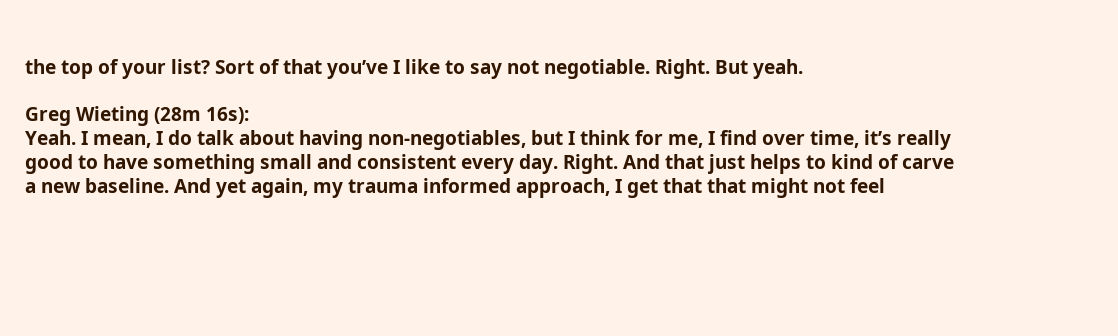the top of your list? Sort of that you’ve I like to say not negotiable. Right. But yeah.

Greg Wieting (28m 16s):
Yeah. I mean, I do talk about having non-negotiables, but I think for me, I find over time, it’s really good to have something small and consistent every day. Right. And that just helps to kind of carve a new baseline. And yet again, my trauma informed approach, I get that that might not feel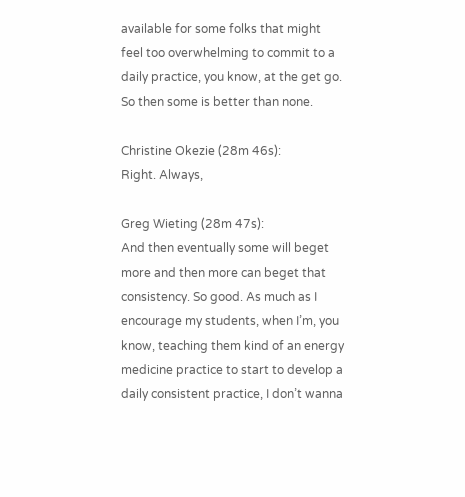available for some folks that might feel too overwhelming to commit to a daily practice, you know, at the get go. So then some is better than none.

Christine Okezie (28m 46s):
Right. Always,

Greg Wieting (28m 47s):
And then eventually some will beget more and then more can beget that consistency. So good. As much as I encourage my students, when I’m, you know, teaching them kind of an energy medicine practice to start to develop a daily consistent practice, I don’t wanna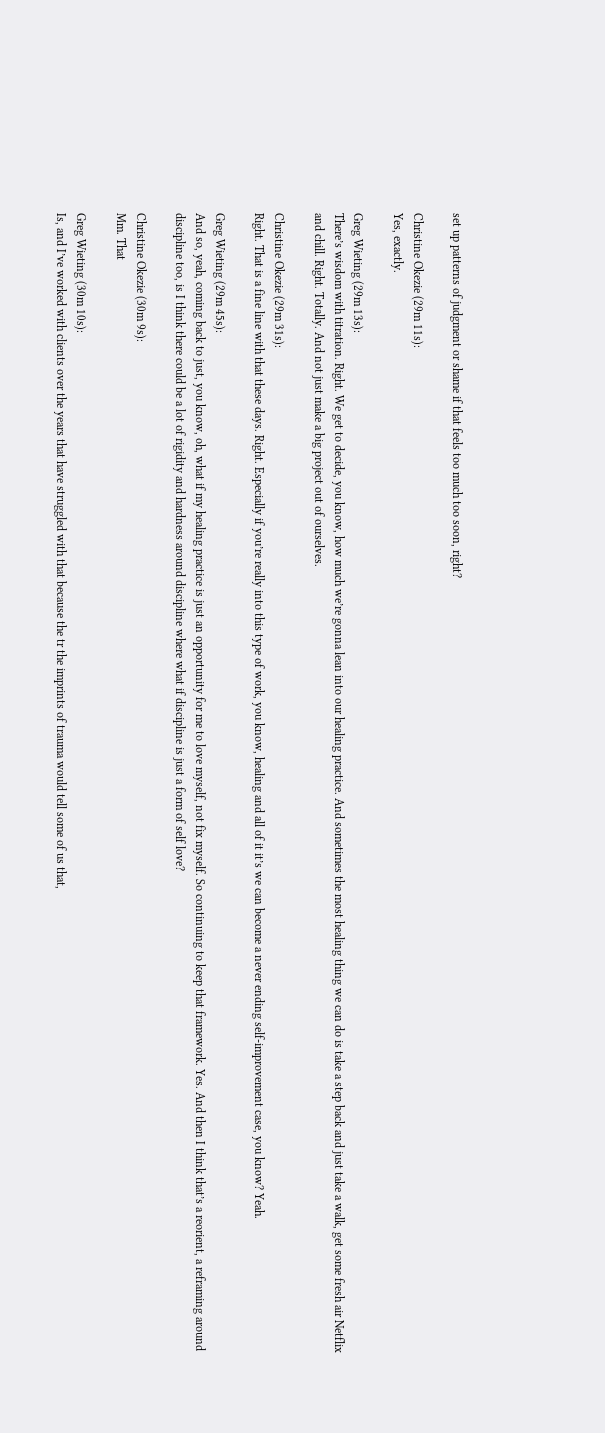set up patterns of judgment or shame if that feels too much too soon, right?

Christine Okezie (29m 11s):
Yes, exactly.

Greg Wieting (29m 13s):
There’s wisdom with titration. Right. We get to decide, you know, how much we’re gonna lean into our healing practice. And sometimes the most healing thing we can do is take a step back and just take a walk, get some fresh air Netflix and chill. Right. Totally. And not just make a big project out of ourselves.

Christine Okezie (29m 31s):
Right. That is a fine line with that these days. Right. Especially if you’re really into this type of work, you know, healing and all of it it’s we can become a never ending self-improvement case, you know? Yeah.

Greg Wieting (29m 45s):
And so, yeah, coming back to just, you know, oh, what if my healing practice is just an opportunity for me to love myself, not fix myself. So continuing to keep that framework. Yes. And then I think that’s a reorient, a reframing around discipline too, is I think there could be a lot of rigidity and hardness around discipline where what if discipline is just a form of self love?

Christine Okezie (30m 9s):
Mm. That

Greg Wieting (30m 10s):
Is, and I’ve worked with clients over the years that have struggled with that because the tr the imprints of trauma would tell some of us that,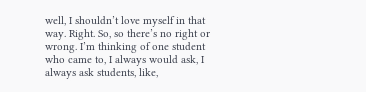well, I shouldn’t love myself in that way. Right. So, so there’s no right or wrong. I’m thinking of one student who came to, I always would ask, I always ask students, like,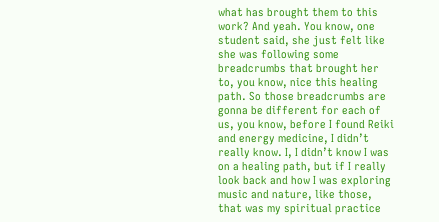what has brought them to this work? And yeah. You know, one student said, she just felt like she was following some breadcrumbs that brought her to, you know, nice this healing path. So those breadcrumbs are gonna be different for each of us, you know, before I found Reiki and energy medicine, I didn’t really know. I, I didn’t know I was on a healing path, but if I really look back and how I was exploring music and nature, like those, that was my spiritual practice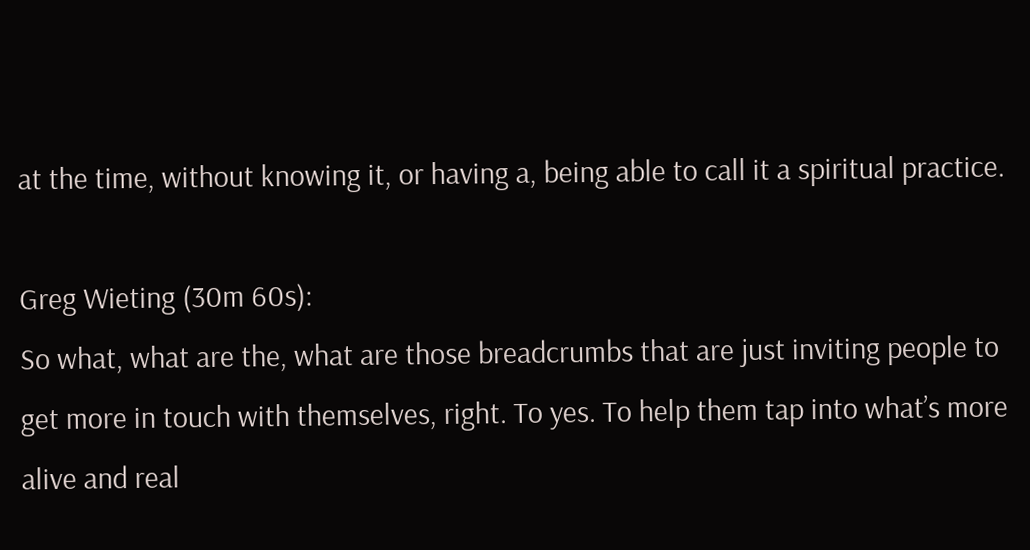at the time, without knowing it, or having a, being able to call it a spiritual practice.

Greg Wieting (30m 60s):
So what, what are the, what are those breadcrumbs that are just inviting people to get more in touch with themselves, right. To yes. To help them tap into what’s more alive and real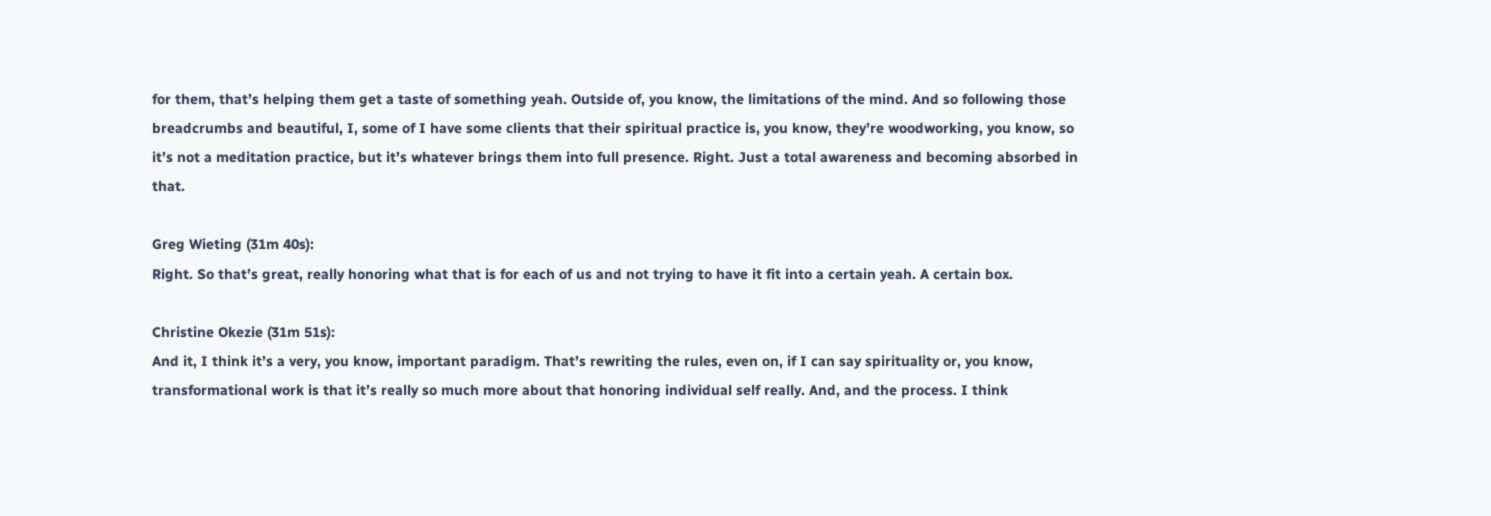for them, that’s helping them get a taste of something yeah. Outside of, you know, the limitations of the mind. And so following those breadcrumbs and beautiful, I, some of I have some clients that their spiritual practice is, you know, they’re woodworking, you know, so it’s not a meditation practice, but it’s whatever brings them into full presence. Right. Just a total awareness and becoming absorbed in that.

Greg Wieting (31m 40s):
Right. So that’s great, really honoring what that is for each of us and not trying to have it fit into a certain yeah. A certain box.

Christine Okezie (31m 51s):
And it, I think it’s a very, you know, important paradigm. That’s rewriting the rules, even on, if I can say spirituality or, you know, transformational work is that it’s really so much more about that honoring individual self really. And, and the process. I think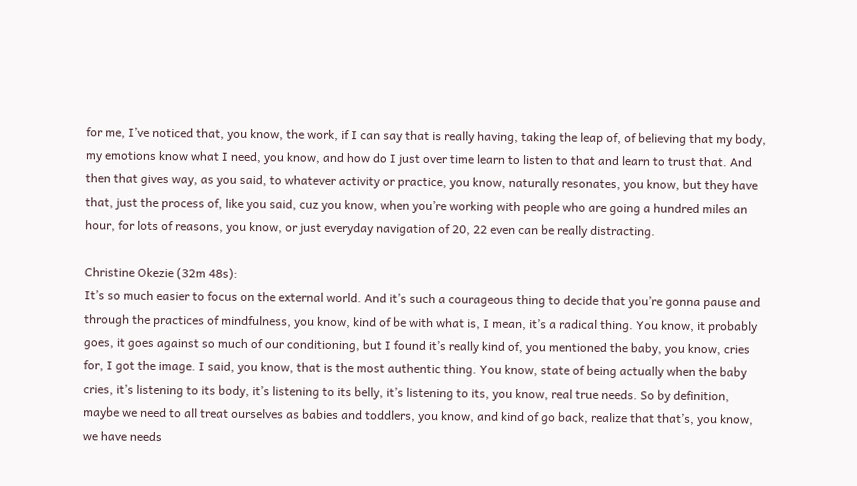for me, I’ve noticed that, you know, the work, if I can say that is really having, taking the leap of, of believing that my body, my emotions know what I need, you know, and how do I just over time learn to listen to that and learn to trust that. And then that gives way, as you said, to whatever activity or practice, you know, naturally resonates, you know, but they have that, just the process of, like you said, cuz you know, when you’re working with people who are going a hundred miles an hour, for lots of reasons, you know, or just everyday navigation of 20, 22 even can be really distracting.

Christine Okezie (32m 48s):
It’s so much easier to focus on the external world. And it’s such a courageous thing to decide that you’re gonna pause and through the practices of mindfulness, you know, kind of be with what is, I mean, it’s a radical thing. You know, it probably goes, it goes against so much of our conditioning, but I found it’s really kind of, you mentioned the baby, you know, cries for, I got the image. I said, you know, that is the most authentic thing. You know, state of being actually when the baby cries, it’s listening to its body, it’s listening to its belly, it’s listening to its, you know, real true needs. So by definition, maybe we need to all treat ourselves as babies and toddlers, you know, and kind of go back, realize that that’s, you know, we have needs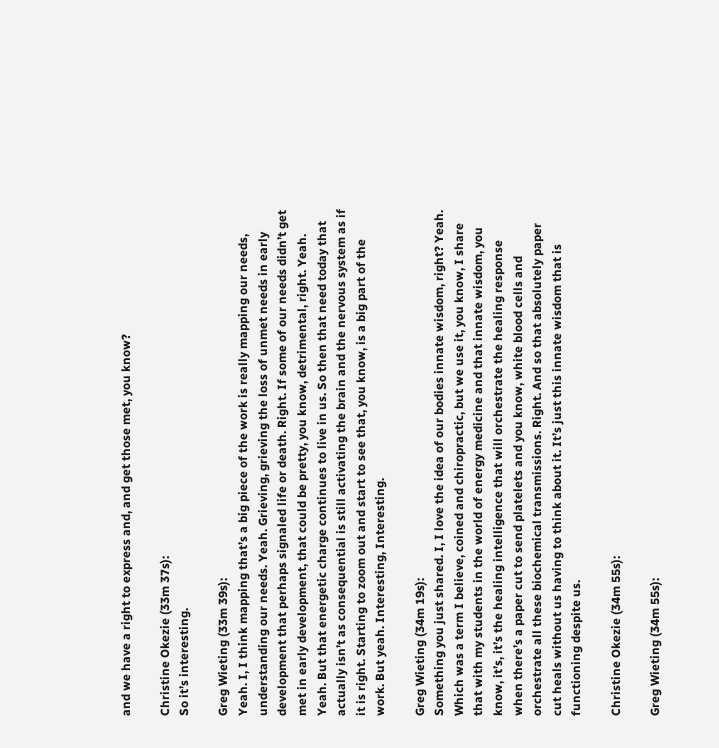and we have a right to express and, and get those met, you know?

Christine Okezie (33m 37s):
So it’s interesting.

Greg Wieting (33m 39s):
Yeah. I, I think mapping that’s a big piece of the work is really mapping our needs, understanding our needs. Yeah. Grieving, grieving the loss of unmet needs in early development that perhaps signaled life or death. Right. If some of our needs didn’t get met in early development, that could be pretty, you know, detrimental, right. Yeah. Yeah. But that energetic charge continues to live in us. So then that need today that actually isn’t as consequential is still activating the brain and the nervous system as if it is right. Starting to zoom out and start to see that, you know, is a big part of the work. But yeah. Interesting, Interesting.

Greg Wieting (34m 19s):
Something you just shared. I, I love the idea of our bodies innate wisdom, right? Yeah. Which was a term I believe, coined and chiropractic, but we use it, you know, I share that with my students in the world of energy medicine and that innate wisdom, you know, it’s, it’s the healing intelligence that will orchestrate the healing response when there’s a paper cut to send platelets and you know, white blood cells and orchestrate all these biochemical transmissions. Right. And so that absolutely paper cut heals without us having to think about it. It’s just this innate wisdom that is functioning despite us.

Christine Okezie (34m 55s):

Greg Wieting (34m 55s):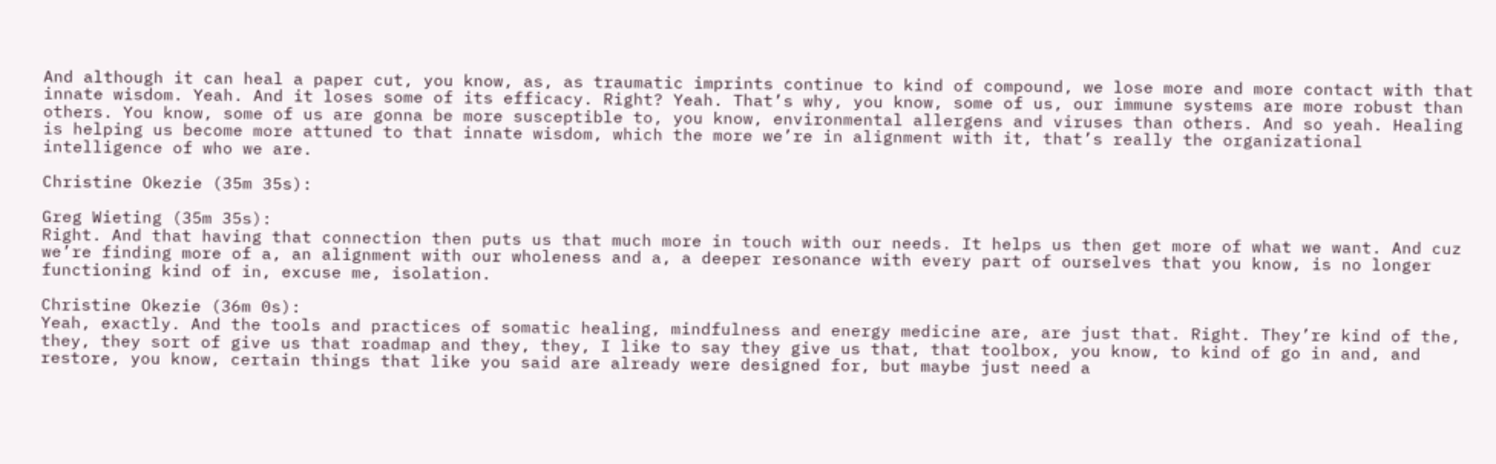And although it can heal a paper cut, you know, as, as traumatic imprints continue to kind of compound, we lose more and more contact with that innate wisdom. Yeah. And it loses some of its efficacy. Right? Yeah. That’s why, you know, some of us, our immune systems are more robust than others. You know, some of us are gonna be more susceptible to, you know, environmental allergens and viruses than others. And so yeah. Healing is helping us become more attuned to that innate wisdom, which the more we’re in alignment with it, that’s really the organizational intelligence of who we are.

Christine Okezie (35m 35s):

Greg Wieting (35m 35s):
Right. And that having that connection then puts us that much more in touch with our needs. It helps us then get more of what we want. And cuz we’re finding more of a, an alignment with our wholeness and a, a deeper resonance with every part of ourselves that you know, is no longer functioning kind of in, excuse me, isolation.

Christine Okezie (36m 0s):
Yeah, exactly. And the tools and practices of somatic healing, mindfulness and energy medicine are, are just that. Right. They’re kind of the, they, they sort of give us that roadmap and they, they, I like to say they give us that, that toolbox, you know, to kind of go in and, and restore, you know, certain things that like you said are already were designed for, but maybe just need a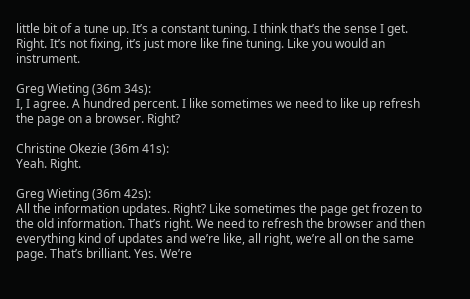little bit of a tune up. It’s a constant tuning. I think that’s the sense I get. Right. It’s not fixing, it’s just more like fine tuning. Like you would an instrument.

Greg Wieting (36m 34s):
I, I agree. A hundred percent. I like sometimes we need to like up refresh the page on a browser. Right?

Christine Okezie (36m 41s):
Yeah. Right.

Greg Wieting (36m 42s):
All the information updates. Right? Like sometimes the page get frozen to the old information. That’s right. We need to refresh the browser and then everything kind of updates and we’re like, all right, we’re all on the same page. That’s brilliant. Yes. We’re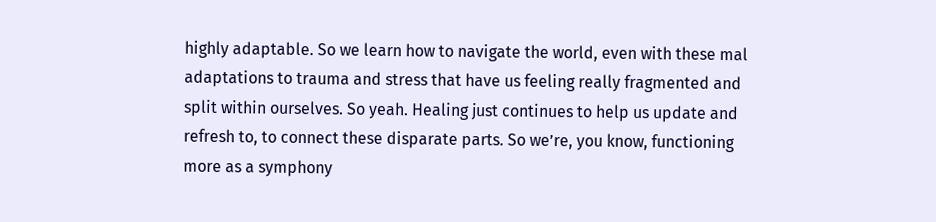highly adaptable. So we learn how to navigate the world, even with these mal adaptations to trauma and stress that have us feeling really fragmented and split within ourselves. So yeah. Healing just continues to help us update and refresh to, to connect these disparate parts. So we’re, you know, functioning more as a symphony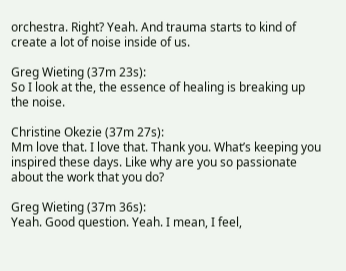orchestra. Right? Yeah. And trauma starts to kind of create a lot of noise inside of us.

Greg Wieting (37m 23s):
So I look at the, the essence of healing is breaking up the noise.

Christine Okezie (37m 27s):
Mm love that. I love that. Thank you. What’s keeping you inspired these days. Like why are you so passionate about the work that you do?

Greg Wieting (37m 36s):
Yeah. Good question. Yeah. I mean, I feel,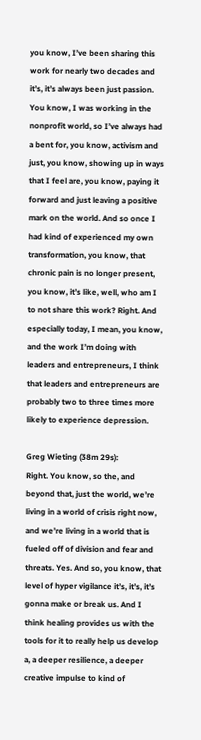you know, I’ve been sharing this work for nearly two decades and it’s, it’s always been just passion. You know, I was working in the nonprofit world, so I’ve always had a bent for, you know, activism and just, you know, showing up in ways that I feel are, you know, paying it forward and just leaving a positive mark on the world. And so once I had kind of experienced my own transformation, you know, that chronic pain is no longer present, you know, it’s like, well, who am I to not share this work? Right. And especially today, I mean, you know, and the work I’m doing with leaders and entrepreneurs, I think that leaders and entrepreneurs are probably two to three times more likely to experience depression.

Greg Wieting (38m 29s):
Right. You know, so the, and beyond that, just the world, we’re living in a world of crisis right now, and we’re living in a world that is fueled off of division and fear and threats. Yes. And so, you know, that level of hyper vigilance it’s, it’s, it’s gonna make or break us. And I think healing provides us with the tools for it to really help us develop a, a deeper resilience, a deeper creative impulse to kind of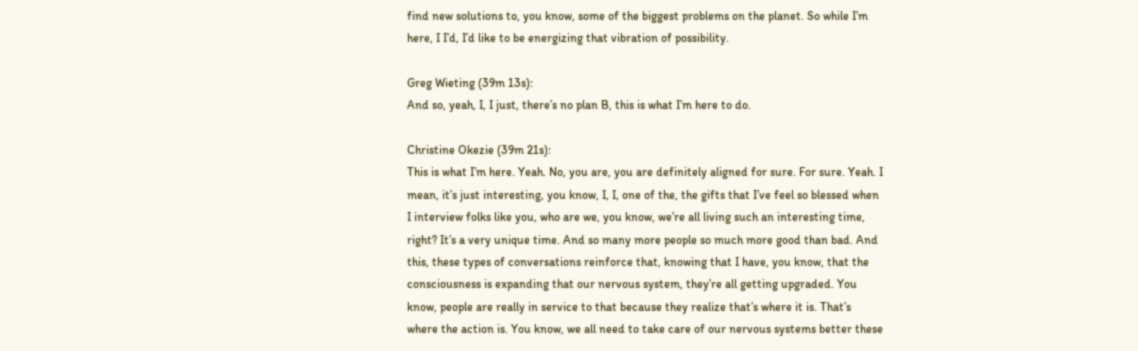find new solutions to, you know, some of the biggest problems on the planet. So while I’m here, I I’d, I’d like to be energizing that vibration of possibility.

Greg Wieting (39m 13s):
And so, yeah, I, I just, there’s no plan B, this is what I’m here to do.

Christine Okezie (39m 21s):
This is what I’m here. Yeah. No, you are, you are definitely aligned for sure. For sure. Yeah. I mean, it’s just interesting, you know, I, I, one of the, the gifts that I’ve feel so blessed when I interview folks like you, who are we, you know, we’re all living such an interesting time, right? It’s a very unique time. And so many more people so much more good than bad. And this, these types of conversations reinforce that, knowing that I have, you know, that the consciousness is expanding that our nervous system, they’re all getting upgraded. You know, people are really in service to that because they realize that’s where it is. That’s where the action is. You know, we all need to take care of our nervous systems better these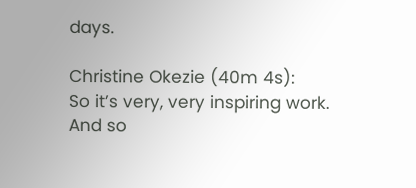days.

Christine Okezie (40m 4s):
So it’s very, very inspiring work. And so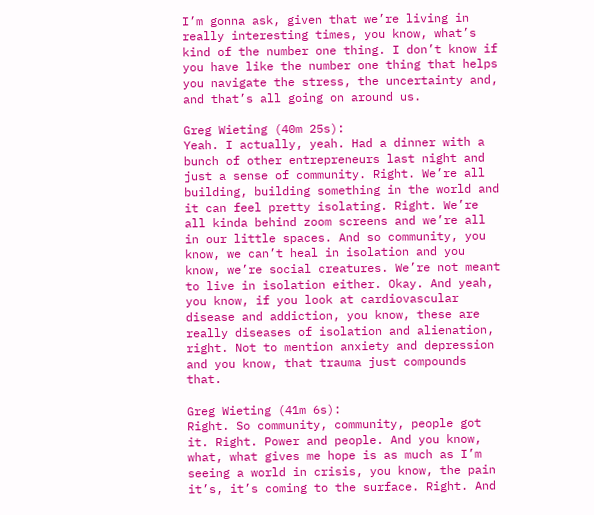I’m gonna ask, given that we’re living in really interesting times, you know, what’s kind of the number one thing. I don’t know if you have like the number one thing that helps you navigate the stress, the uncertainty and, and that’s all going on around us.

Greg Wieting (40m 25s):
Yeah. I actually, yeah. Had a dinner with a bunch of other entrepreneurs last night and just a sense of community. Right. We’re all building, building something in the world and it can feel pretty isolating. Right. We’re all kinda behind zoom screens and we’re all in our little spaces. And so community, you know, we can’t heal in isolation and you know, we’re social creatures. We’re not meant to live in isolation either. Okay. And yeah, you know, if you look at cardiovascular disease and addiction, you know, these are really diseases of isolation and alienation, right. Not to mention anxiety and depression and you know, that trauma just compounds that.

Greg Wieting (41m 6s):
Right. So community, community, people got it. Right. Power and people. And you know, what, what gives me hope is as much as I’m seeing a world in crisis, you know, the pain it’s, it’s coming to the surface. Right. And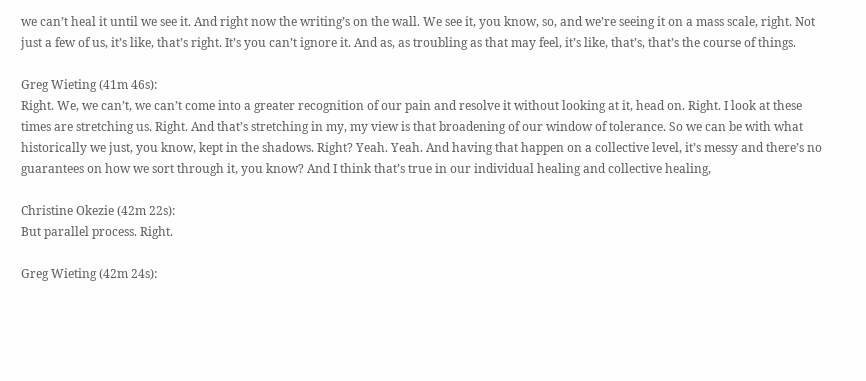we can’t heal it until we see it. And right now the writing’s on the wall. We see it, you know, so, and we’re seeing it on a mass scale, right. Not just a few of us, it’s like, that’s right. It’s you can’t ignore it. And as, as troubling as that may feel, it’s like, that’s, that’s the course of things.

Greg Wieting (41m 46s):
Right. We, we can’t, we can’t come into a greater recognition of our pain and resolve it without looking at it, head on. Right. I look at these times are stretching us. Right. And that’s stretching in my, my view is that broadening of our window of tolerance. So we can be with what historically we just, you know, kept in the shadows. Right? Yeah. Yeah. And having that happen on a collective level, it’s messy and there’s no guarantees on how we sort through it, you know? And I think that’s true in our individual healing and collective healing,

Christine Okezie (42m 22s):
But parallel process. Right.

Greg Wieting (42m 24s):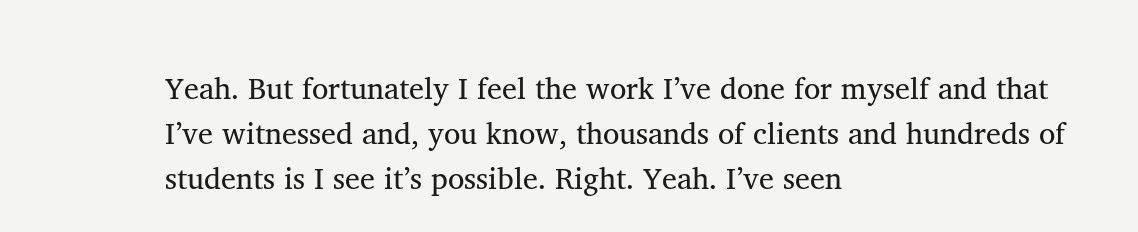Yeah. But fortunately I feel the work I’ve done for myself and that I’ve witnessed and, you know, thousands of clients and hundreds of students is I see it’s possible. Right. Yeah. I’ve seen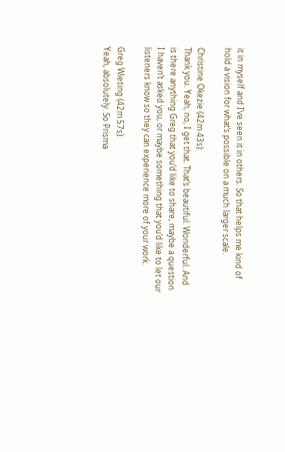it in myself and I’ve seen it in others. So that helps me kind of hold a vision for what’s possible on a much larger scale.

Christine Okezie (42m 43s):
Thank you. Yeah, no, I get that. That’s beautiful. Wonderful. And is there anything Greg that you’d like to share, maybe a question I haven’t asked you, or maybe something that you’d like to let our listeners know so they can experience more of your work.

Greg Wieting (42m 57s):
Yeah, absolutely. So Prisma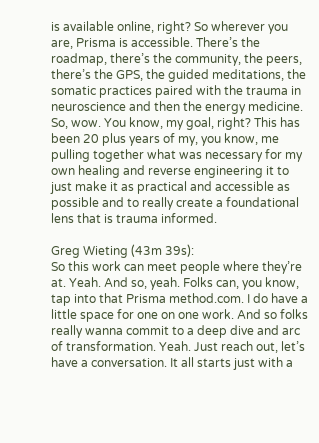is available online, right? So wherever you are, Prisma is accessible. There’s the roadmap, there’s the community, the peers, there’s the GPS, the guided meditations, the somatic practices paired with the trauma in neuroscience and then the energy medicine. So, wow. You know, my goal, right? This has been 20 plus years of my, you know, me pulling together what was necessary for my own healing and reverse engineering it to just make it as practical and accessible as possible and to really create a foundational lens that is trauma informed.

Greg Wieting (43m 39s):
So this work can meet people where they’re at. Yeah. And so, yeah. Folks can, you know, tap into that Prisma method.com. I do have a little space for one on one work. And so folks really wanna commit to a deep dive and arc of transformation. Yeah. Just reach out, let’s have a conversation. It all starts just with a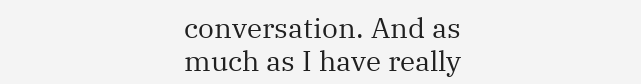conversation. And as much as I have really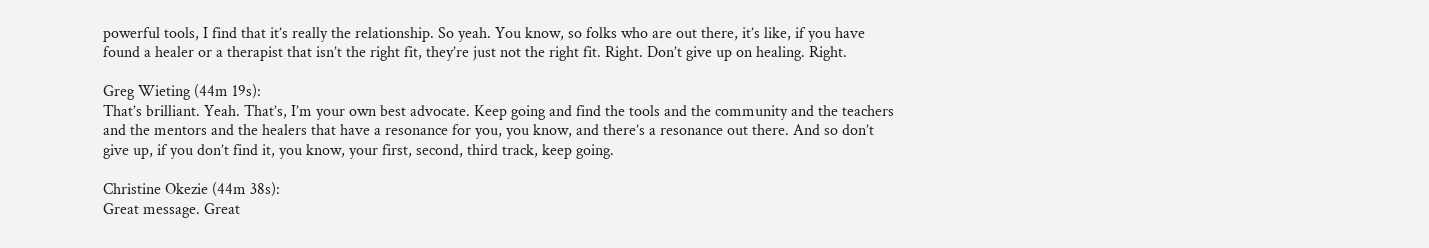powerful tools, I find that it’s really the relationship. So yeah. You know, so folks who are out there, it’s like, if you have found a healer or a therapist that isn’t the right fit, they’re just not the right fit. Right. Don’t give up on healing. Right.

Greg Wieting (44m 19s):
That’s brilliant. Yeah. That’s, I’m your own best advocate. Keep going and find the tools and the community and the teachers and the mentors and the healers that have a resonance for you, you know, and there’s a resonance out there. And so don’t give up, if you don’t find it, you know, your first, second, third track, keep going.

Christine Okezie (44m 38s):
Great message. Great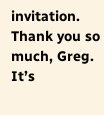invitation. Thank you so much, Greg. It’s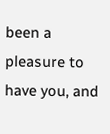been a pleasure to have you, and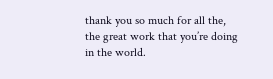thank you so much for all the, the great work that you’re doing in the world.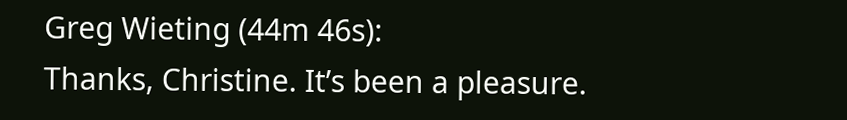Greg Wieting (44m 46s):
Thanks, Christine. It’s been a pleasure.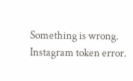Something is wrong.
Instagram token error.